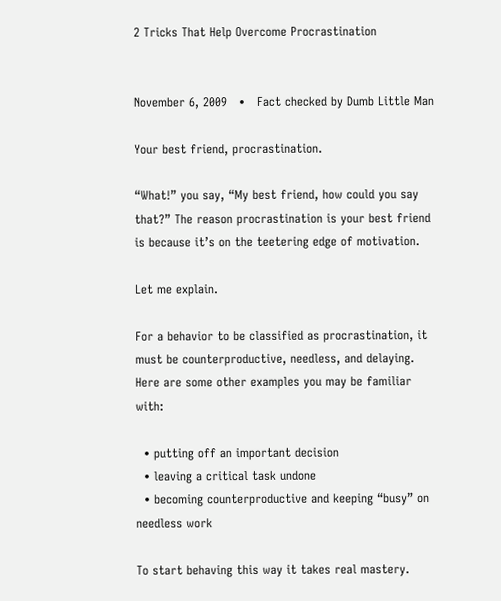2 Tricks That Help Overcome Procrastination


November 6, 2009   •   Fact checked by Dumb Little Man

Your best friend, procrastination.

“What!” you say, “My best friend, how could you say that?” The reason procrastination is your best friend is because it’s on the teetering edge of motivation.

Let me explain.

For a behavior to be classified as procrastination, it must be counterproductive, needless, and delaying. Here are some other examples you may be familiar with:

  • putting off an important decision
  • leaving a critical task undone
  • becoming counterproductive and keeping “busy” on needless work

To start behaving this way it takes real mastery.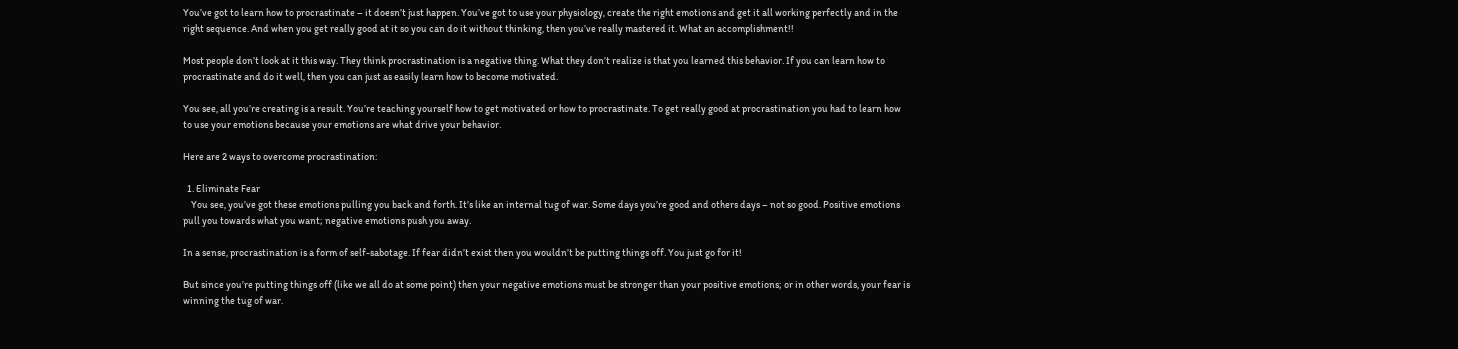You’ve got to learn how to procrastinate – it doesn’t just happen. You’ve got to use your physiology, create the right emotions and get it all working perfectly and in the right sequence. And when you get really good at it so you can do it without thinking, then you’ve really mastered it. What an accomplishment!!

Most people don’t look at it this way. They think procrastination is a negative thing. What they don’t realize is that you learned this behavior. If you can learn how to procrastinate and do it well, then you can just as easily learn how to become motivated.

You see, all you’re creating is a result. You’re teaching yourself how to get motivated or how to procrastinate. To get really good at procrastination you had to learn how to use your emotions because your emotions are what drive your behavior.

Here are 2 ways to overcome procrastination:

  1. Eliminate Fear
    You see, you’ve got these emotions pulling you back and forth. It’s like an internal tug of war. Some days you’re good and others days – not so good. Positive emotions pull you towards what you want; negative emotions push you away.

In a sense, procrastination is a form of self-sabotage. If fear didn’t exist then you wouldn’t be putting things off. You just go for it!

But since you’re putting things off (like we all do at some point) then your negative emotions must be stronger than your positive emotions; or in other words, your fear is winning the tug of war.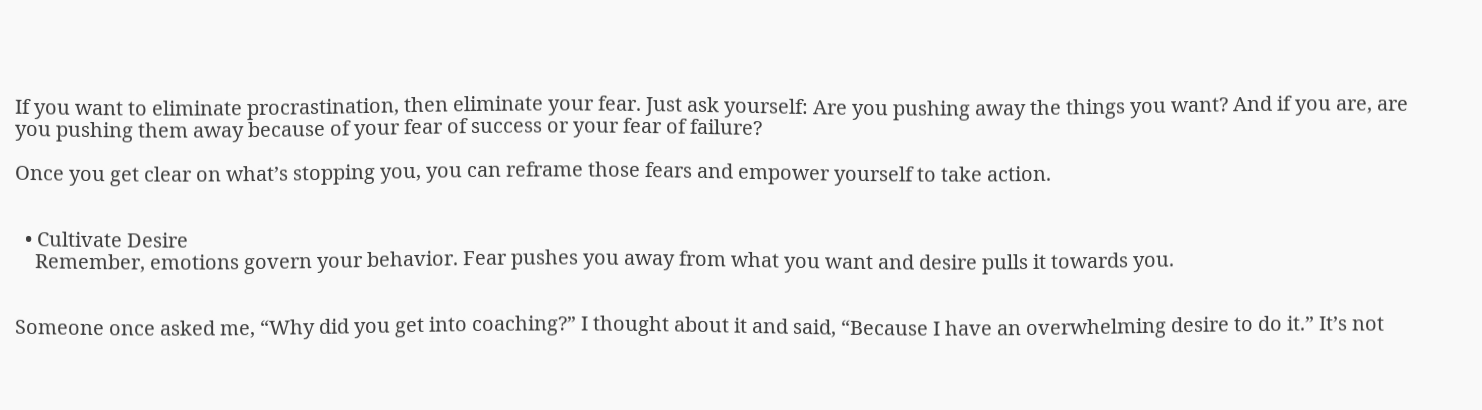If you want to eliminate procrastination, then eliminate your fear. Just ask yourself: Are you pushing away the things you want? And if you are, are you pushing them away because of your fear of success or your fear of failure?

Once you get clear on what’s stopping you, you can reframe those fears and empower yourself to take action.


  • Cultivate Desire
    Remember, emotions govern your behavior. Fear pushes you away from what you want and desire pulls it towards you.


Someone once asked me, “Why did you get into coaching?” I thought about it and said, “Because I have an overwhelming desire to do it.” It’s not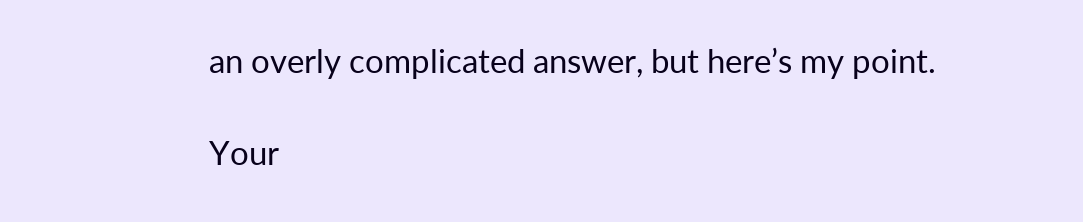an overly complicated answer, but here’s my point.

Your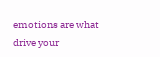emotions are what drive your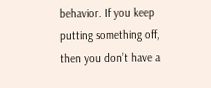behavior. If you keep putting something off, then you don’t have a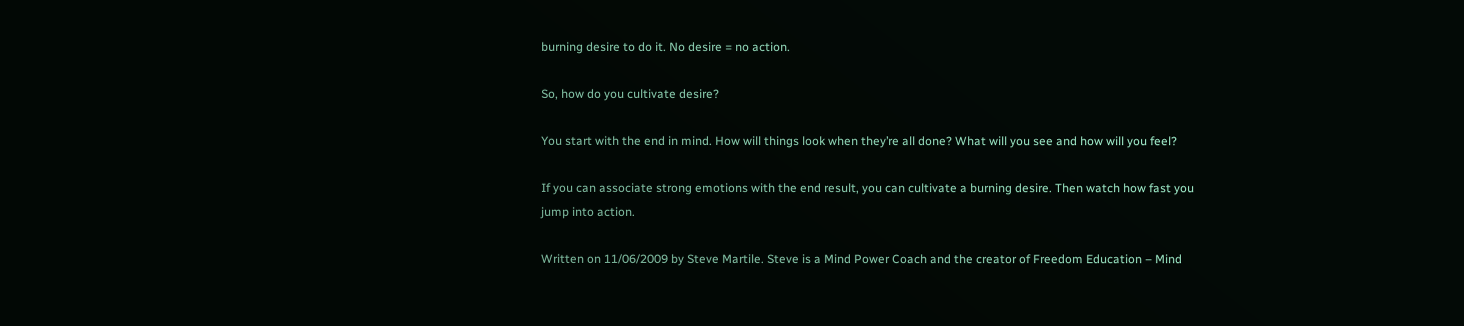burning desire to do it. No desire = no action.

So, how do you cultivate desire?

You start with the end in mind. How will things look when they’re all done? What will you see and how will you feel?

If you can associate strong emotions with the end result, you can cultivate a burning desire. Then watch how fast you jump into action.

Written on 11/06/2009 by Steve Martile. Steve is a Mind Power Coach and the creator of Freedom Education – Mind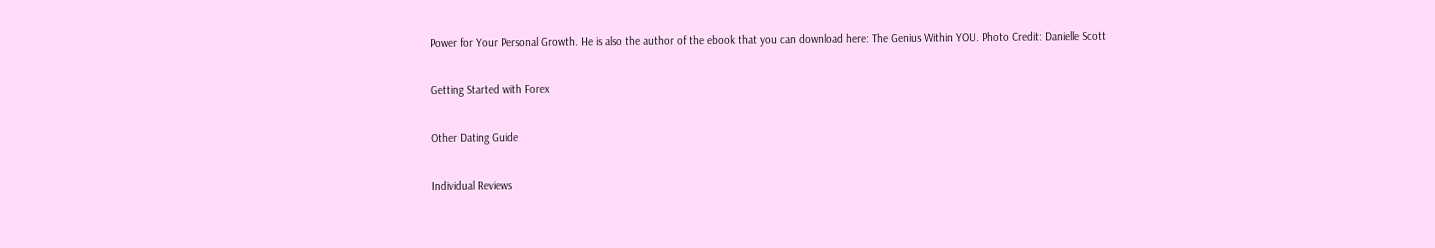Power for Your Personal Growth. He is also the author of the ebook that you can download here: The Genius Within YOU. Photo Credit: Danielle Scott

Getting Started with Forex

Other Dating Guide

Individual Reviews